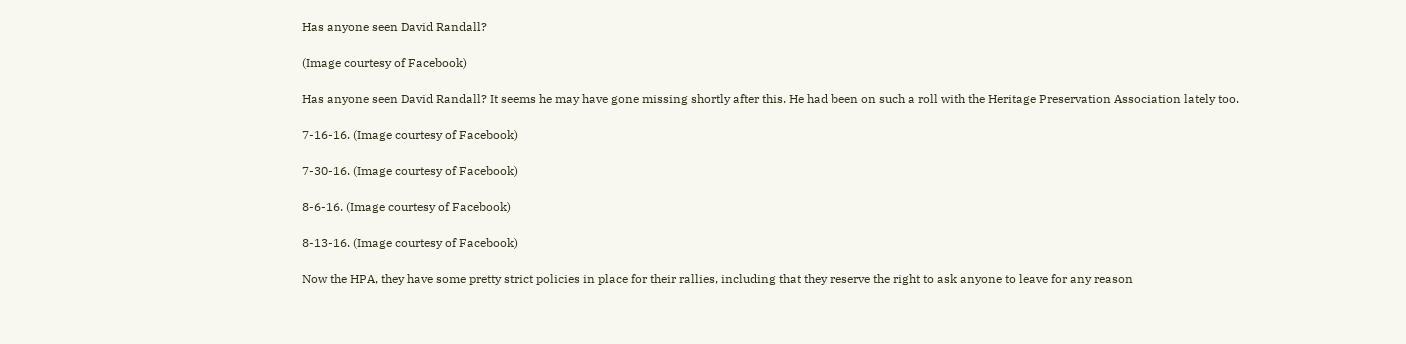Has anyone seen David Randall?

(Image courtesy of Facebook)

Has anyone seen David Randall? It seems he may have gone missing shortly after this. He had been on such a roll with the Heritage Preservation Association lately too.

7-16-16. (Image courtesy of Facebook)

7-30-16. (Image courtesy of Facebook)

8-6-16. (Image courtesy of Facebook)

8-13-16. (Image courtesy of Facebook)

Now the HPA, they have some pretty strict policies in place for their rallies, including that they reserve the right to ask anyone to leave for any reason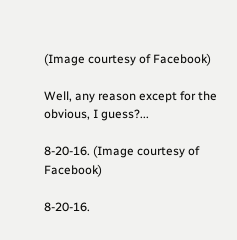(Image courtesy of Facebook)

Well, any reason except for the obvious, I guess?...

8-20-16. (Image courtesy of Facebook)

8-20-16.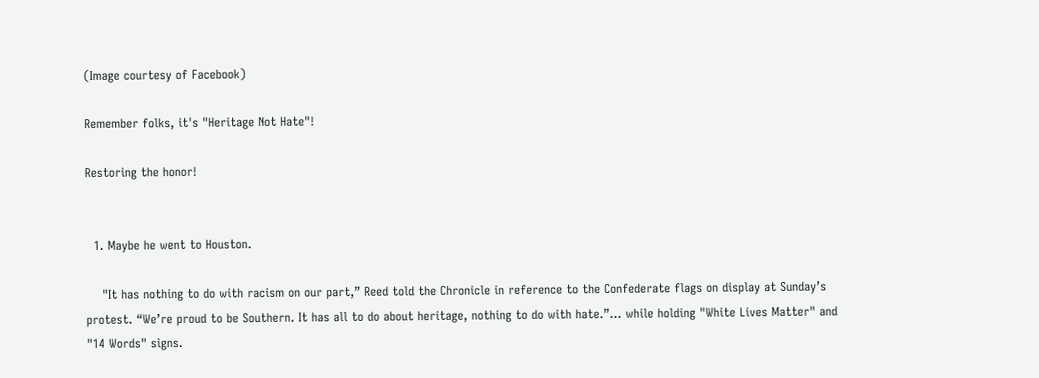(Image courtesy of Facebook)

Remember folks, it's "Heritage Not Hate"!

Restoring the honor!


  1. Maybe he went to Houston.

    "It has nothing to do with racism on our part,” Reed told the Chronicle in reference to the Confederate flags on display at Sunday’s protest. “We’re proud to be Southern. It has all to do about heritage, nothing to do with hate.”... while holding "White Lives Matter" and "14 Words" signs.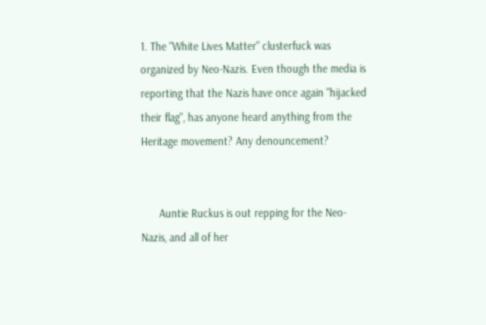1. The "White Lives Matter" clusterfuck was organized by Neo-Nazis. Even though the media is reporting that the Nazis have once again "hijacked their flag", has anyone heard anything from the Heritage movement? Any denouncement?


      Auntie Ruckus is out repping for the Neo-Nazis, and all of her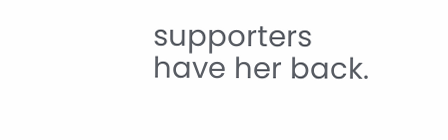supporters have her back.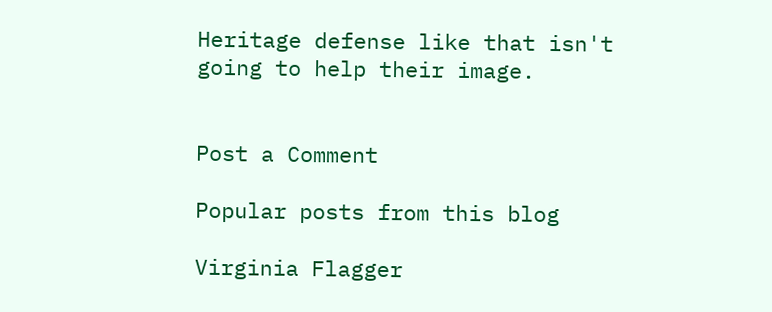Heritage defense like that isn't going to help their image.


Post a Comment

Popular posts from this blog

Virginia Flagger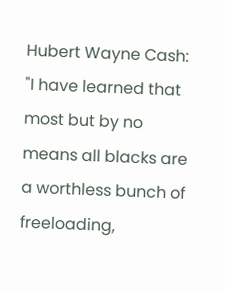Hubert Wayne Cash: "I have learned that most but by no means all blacks are a worthless bunch of freeloading,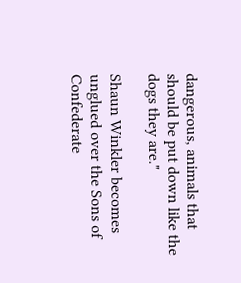dangerous, animals that should be put down like the dogs they are."

Shaun Winkler becomes unglued over the Sons of Confederate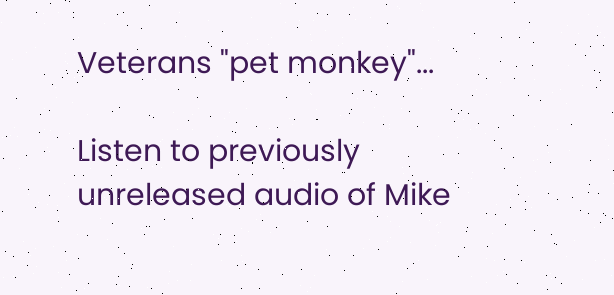Veterans "pet monkey"...

Listen to previously unreleased audio of Mike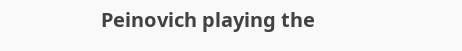Peinovich playing the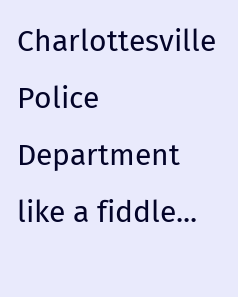Charlottesville Police Department like a fiddle...